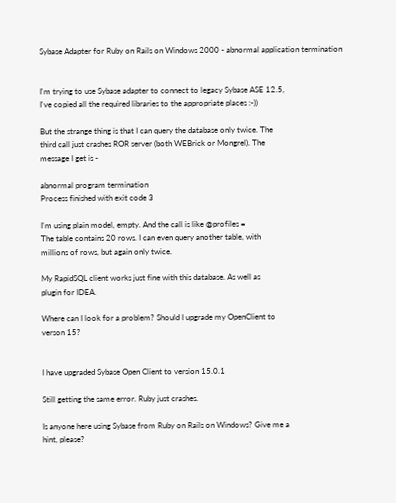Sybase Adapter for Ruby on Rails on Windows 2000 - abnormal application termination


I'm trying to use Sybase adapter to connect to legacy Sybase ASE 12.5,
I've copied all the required libraries to the appropriate places :-))

But the strange thing is that I can query the database only twice. The
third call just crashes ROR server (both WEBrick or Mongrel). The
message I get is -

abnormal program termination
Process finished with exit code 3

I'm using plain model, empty. And the call is like @profiles =
The table contains 20 rows. I can even query another table, with
millions of rows, but again only twice.

My RapidSQL client works just fine with this database. As well as
plugin for IDEA.

Where can I look for a problem? Should I upgrade my OpenClient to
verson 15?


I have upgraded Sybase Open Client to version 15.0.1

Still getting the same error. Ruby just crashes.

Is anyone here using Sybase from Ruby on Rails on Windows? Give me a
hint, please?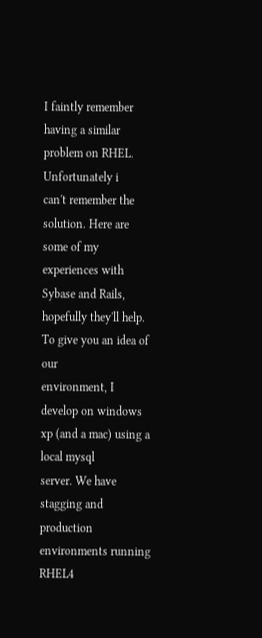I faintly remember having a similar problem on RHEL. Unfortunately i
can't remember the solution. Here are some of my experiences with
Sybase and Rails, hopefully they'll help. To give you an idea of our
environment, I develop on windows xp (and a mac) using a local mysql
server. We have stagging and production environments running RHEL4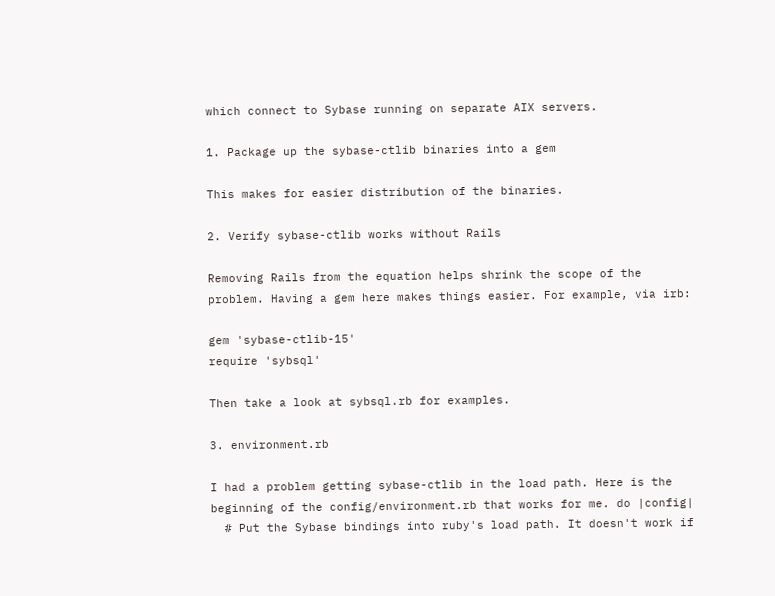which connect to Sybase running on separate AIX servers.

1. Package up the sybase-ctlib binaries into a gem

This makes for easier distribution of the binaries.

2. Verify sybase-ctlib works without Rails

Removing Rails from the equation helps shrink the scope of the
problem. Having a gem here makes things easier. For example, via irb:

gem 'sybase-ctlib-15'
require 'sybsql'

Then take a look at sybsql.rb for examples.

3. environment.rb

I had a problem getting sybase-ctlib in the load path. Here is the
beginning of the config/environment.rb that works for me. do |config|
  # Put the Sybase bindings into ruby's load path. It doesn't work if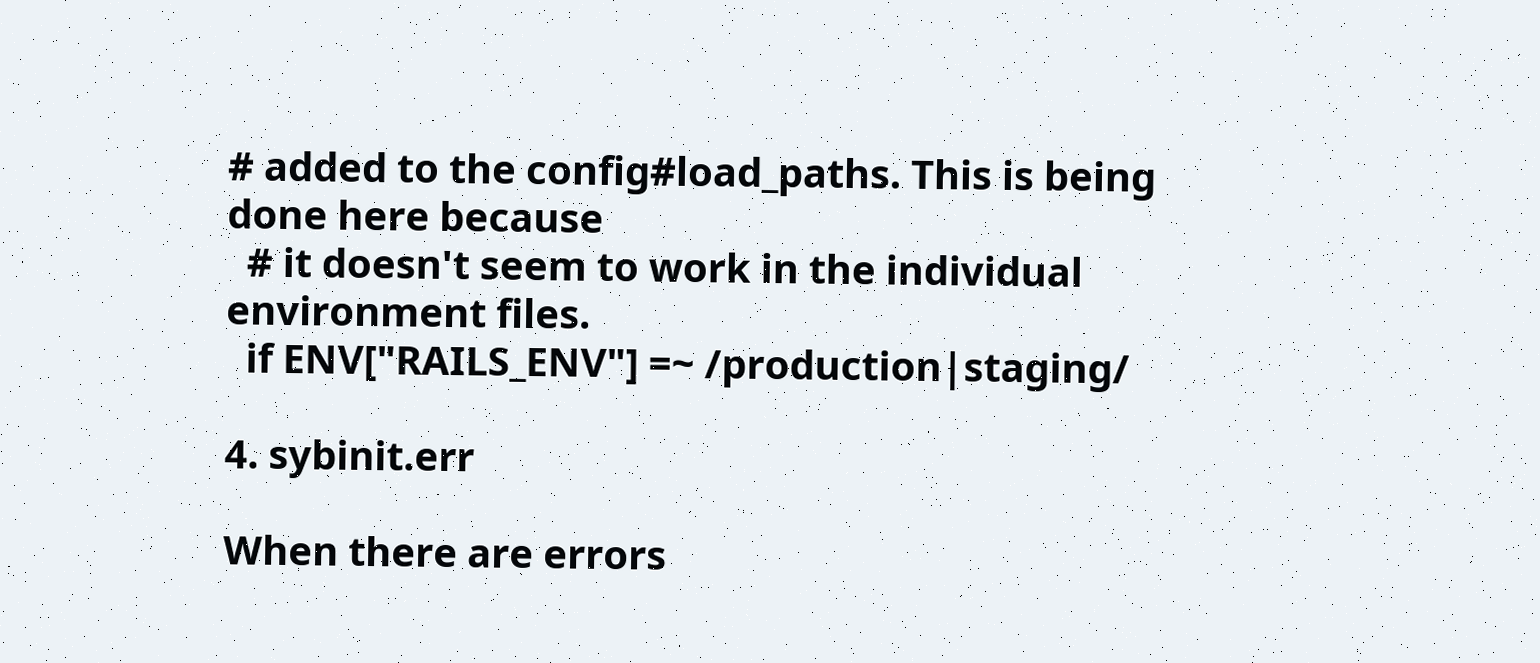# added to the config#load_paths. This is being done here because
  # it doesn't seem to work in the individual environment files.
  if ENV["RAILS_ENV"] =~ /production|staging/

4. sybinit.err

When there are errors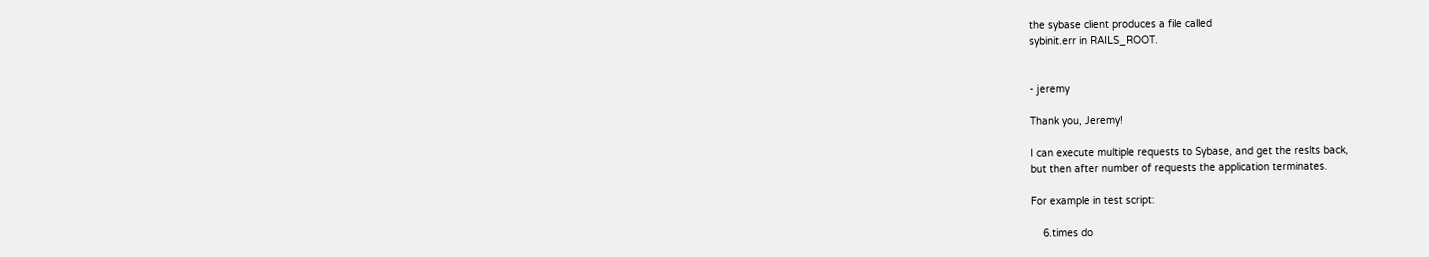the sybase client produces a file called
sybinit.err in RAILS_ROOT.


- jeremy

Thank you, Jeremy!

I can execute multiple requests to Sybase, and get the reslts back,
but then after number of requests the application terminates.

For example in test script:

    6.times do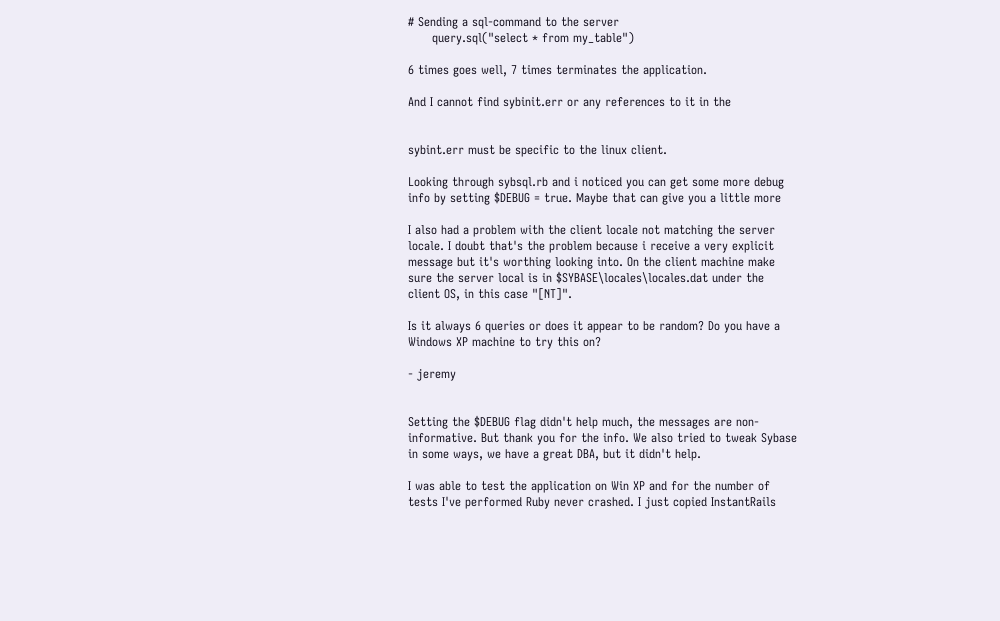# Sending a sql-command to the server
      query.sql("select * from my_table")

6 times goes well, 7 times terminates the application.

And I cannot find sybinit.err or any references to it in the


sybint.err must be specific to the linux client.

Looking through sybsql.rb and i noticed you can get some more debug
info by setting $DEBUG = true. Maybe that can give you a little more

I also had a problem with the client locale not matching the server
locale. I doubt that's the problem because i receive a very explicit
message but it's worthing looking into. On the client machine make
sure the server local is in $SYBASE\locales\locales.dat under the
client OS, in this case "[NT]".

Is it always 6 queries or does it appear to be random? Do you have a
Windows XP machine to try this on?

- jeremy


Setting the $DEBUG flag didn't help much, the messages are non-
informative. But thank you for the info. We also tried to tweak Sybase
in some ways, we have a great DBA, but it didn't help.

I was able to test the application on Win XP and for the number of
tests I've performed Ruby never crashed. I just copied InstantRails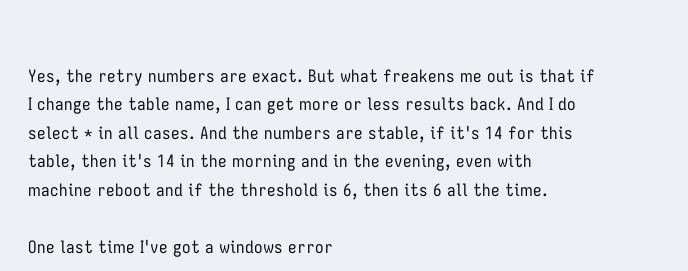Yes, the retry numbers are exact. But what freakens me out is that if
I change the table name, I can get more or less results back. And I do
select * in all cases. And the numbers are stable, if it's 14 for this
table, then it's 14 in the morning and in the evening, even with
machine reboot and if the threshold is 6, then its 6 all the time.

One last time I've got a windows error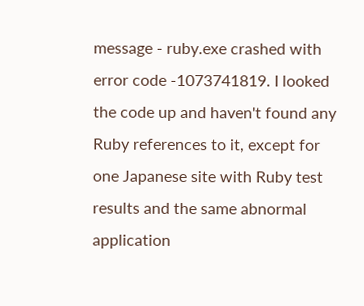message - ruby.exe crashed with
error code -1073741819. I looked the code up and haven't found any
Ruby references to it, except for one Japanese site with Ruby test
results and the same abnormal application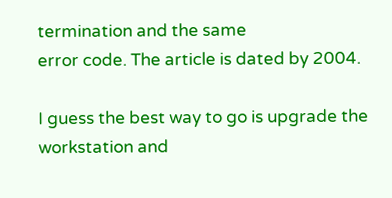termination and the same
error code. The article is dated by 2004.

I guess the best way to go is upgrade the workstation and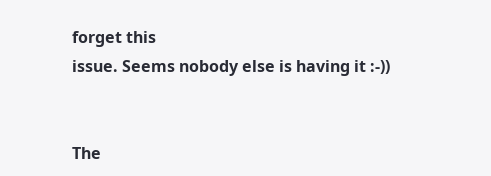forget this
issue. Seems nobody else is having it :-))


The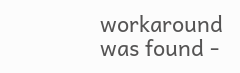workaround was found -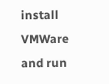install VMWare and run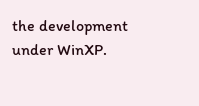the development
under WinXP.